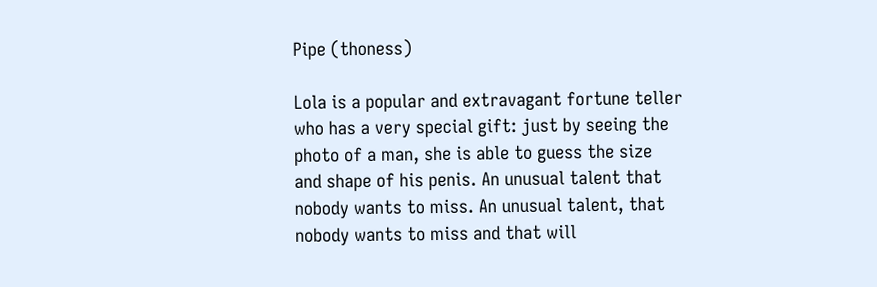Pipe (thoness)

Lola is a popular and extravagant fortune teller who has a very special gift: just by seeing the photo of a man, she is able to guess the size and shape of his penis. An unusual talent that nobody wants to miss. An unusual talent, that nobody wants to miss and that will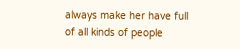always make her have full of all kinds of people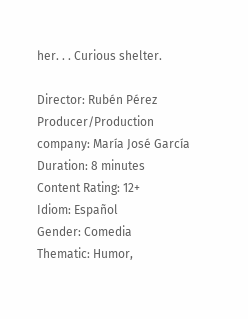her. . . Curious shelter.

Director: Rubén Pérez
Producer/Production company: María José García
Duration: 8 minutes
Content Rating: 12+
Idiom: Español
Gender: Comedia
Thematic: Humor,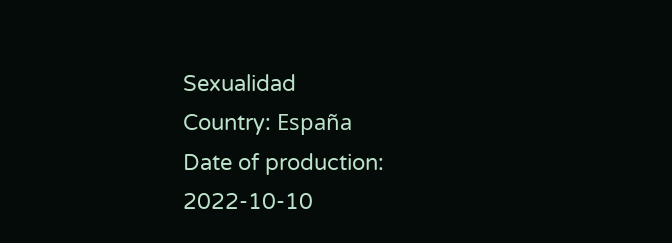Sexualidad
Country: España
Date of production: 2022-10-10